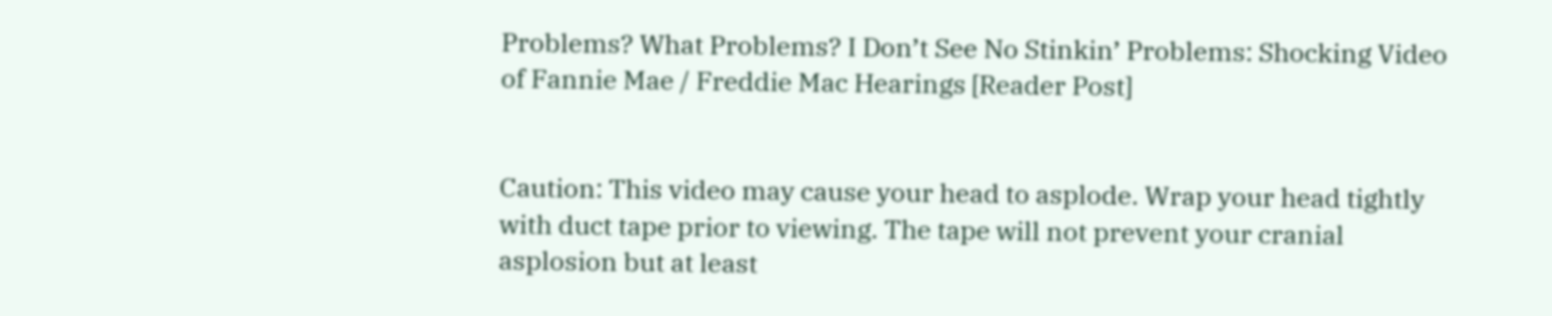Problems? What Problems? I Don’t See No Stinkin’ Problems: Shocking Video of Fannie Mae / Freddie Mac Hearings [Reader Post]


Caution: This video may cause your head to asplode. Wrap your head tightly with duct tape prior to viewing. The tape will not prevent your cranial asplosion but at least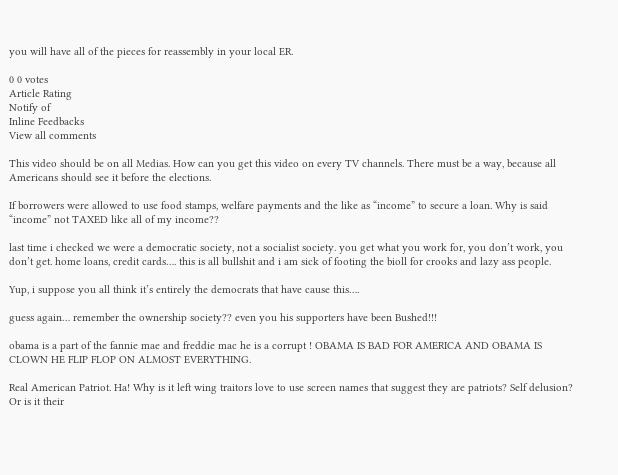you will have all of the pieces for reassembly in your local ER.

0 0 votes
Article Rating
Notify of
Inline Feedbacks
View all comments

This video should be on all Medias. How can you get this video on every TV channels. There must be a way, because all Americans should see it before the elections.

If borrowers were allowed to use food stamps, welfare payments and the like as “income” to secure a loan. Why is said “income” not TAXED like all of my income??

last time i checked we were a democratic society, not a socialist society. you get what you work for, you don’t work, you don’t get. home loans, credit cards…. this is all bullshit and i am sick of footing the bioll for crooks and lazy ass people.

Yup, i suppose you all think it’s entirely the democrats that have cause this….

guess again… remember the ownership society?? even you his supporters have been Bushed!!!

obama is a part of the fannie mae and freddie mac he is a corrupt ! OBAMA IS BAD FOR AMERICA AND OBAMA IS CLOWN HE FLIP FLOP ON ALMOST EVERYTHING.

Real American Patriot. Ha! Why is it left wing traitors love to use screen names that suggest they are patriots? Self delusion? Or is it their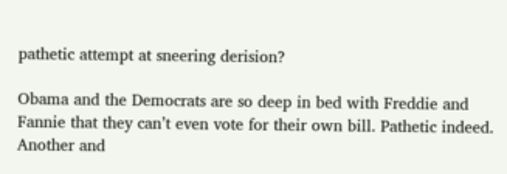pathetic attempt at sneering derision?

Obama and the Democrats are so deep in bed with Freddie and Fannie that they can’t even vote for their own bill. Pathetic indeed. Another and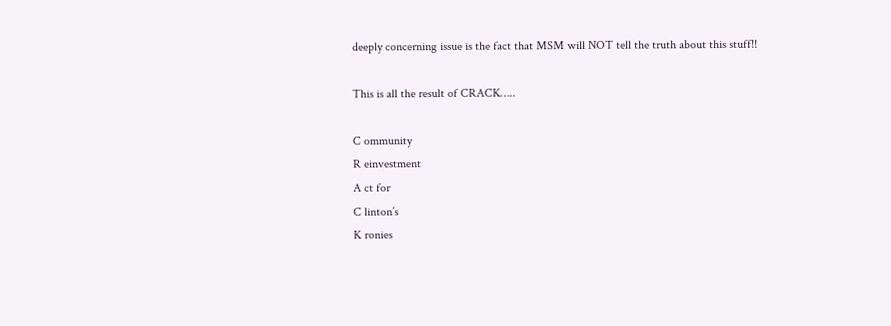deeply concerning issue is the fact that MSM will NOT tell the truth about this stuff!!

This is all the result of CRACK…..

C ommunity
R einvestment
A ct for
C linton’s
K ronies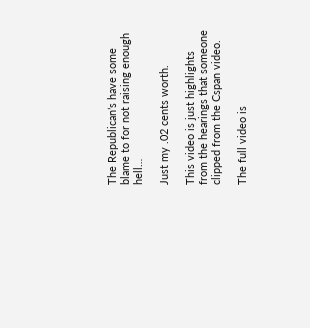The Republican’s have some blame to for not raising enough hell…

Just my .02 cents worth.

This video is just highlights from the hearings that someone clipped from the Cspan video.

The full video is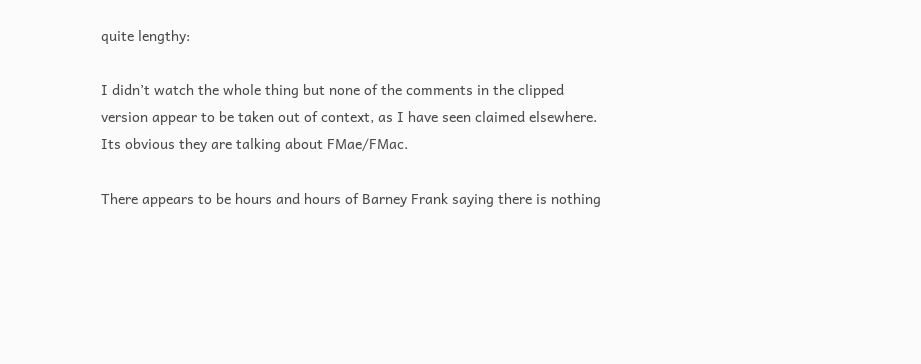quite lengthy:

I didn’t watch the whole thing but none of the comments in the clipped version appear to be taken out of context, as I have seen claimed elsewhere. Its obvious they are talking about FMae/FMac.

There appears to be hours and hours of Barney Frank saying there is nothing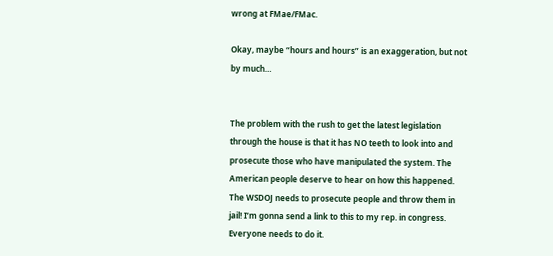wrong at FMae/FMac.

Okay, maybe “hours and hours” is an exaggeration, but not by much…


The problem with the rush to get the latest legislation through the house is that it has NO teeth to look into and prosecute those who have manipulated the system. The American people deserve to hear on how this happened. The WSDOJ needs to prosecute people and throw them in jail! I’m gonna send a link to this to my rep. in congress. Everyone needs to do it.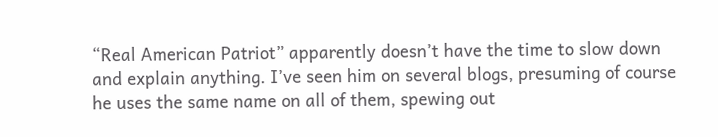“Real American Patriot” apparently doesn’t have the time to slow down and explain anything. I’ve seen him on several blogs, presuming of course he uses the same name on all of them, spewing out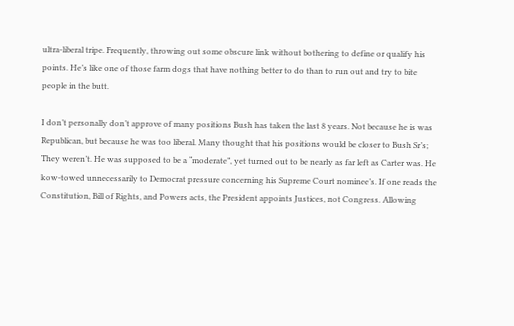ultra-liberal tripe. Frequently, throwing out some obscure link without bothering to define or qualify his points. He’s like one of those farm dogs that have nothing better to do than to run out and try to bite people in the butt.

I don’t personally don’t approve of many positions Bush has taken the last 8 years. Not because he is was Republican, but because he was too liberal. Many thought that his positions would be closer to Bush Sr’s; They weren’t. He was supposed to be a “moderate”, yet turned out to be nearly as far left as Carter was. He kow-towed unnecessarily to Democrat pressure concerning his Supreme Court nominee’s. If one reads the Constitution, Bill of Rights, and Powers acts, the President appoints Justices, not Congress. Allowing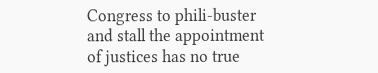Congress to phili-buster and stall the appointment of justices has no true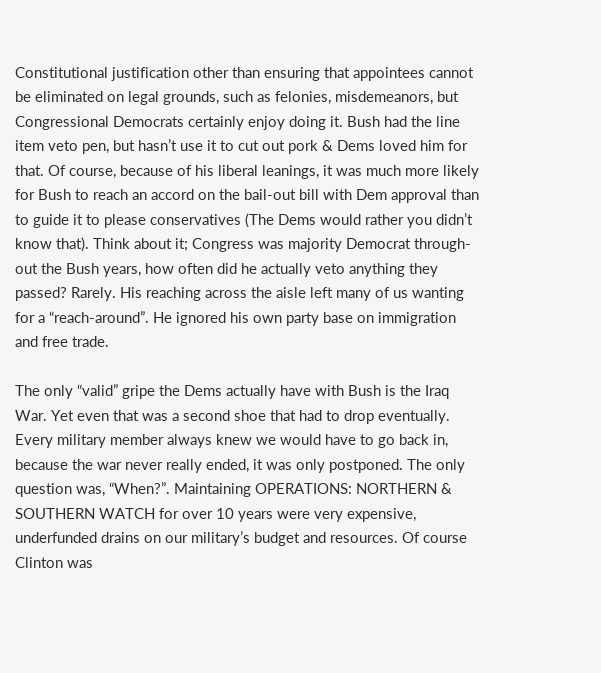Constitutional justification other than ensuring that appointees cannot be eliminated on legal grounds, such as felonies, misdemeanors, but Congressional Democrats certainly enjoy doing it. Bush had the line item veto pen, but hasn’t use it to cut out pork & Dems loved him for that. Of course, because of his liberal leanings, it was much more likely for Bush to reach an accord on the bail-out bill with Dem approval than to guide it to please conservatives (The Dems would rather you didn’t know that). Think about it; Congress was majority Democrat through-out the Bush years, how often did he actually veto anything they passed? Rarely. His reaching across the aisle left many of us wanting for a “reach-around”. He ignored his own party base on immigration and free trade.

The only “valid” gripe the Dems actually have with Bush is the Iraq War. Yet even that was a second shoe that had to drop eventually. Every military member always knew we would have to go back in, because the war never really ended, it was only postponed. The only question was, “When?”. Maintaining OPERATIONS: NORTHERN & SOUTHERN WATCH for over 10 years were very expensive, underfunded drains on our military’s budget and resources. Of course Clinton was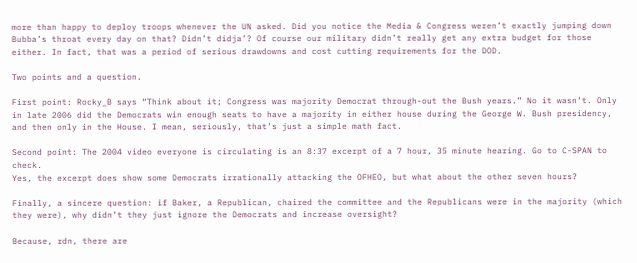more than happy to deploy troops whenever the UN asked. Did you notice the Media & Congress weren’t exactly jumping down Bubba’s throat every day on that? Didn’t didja’? Of course our military didn’t really get any extra budget for those either. In fact, that was a period of serious drawdowns and cost cutting requirements for the DOD.

Two points and a question.

First point: Rocky_B says “Think about it; Congress was majority Democrat through-out the Bush years.” No it wasn’t. Only in late 2006 did the Democrats win enough seats to have a majority in either house during the George W. Bush presidency, and then only in the House. I mean, seriously, that’s just a simple math fact.

Second point: The 2004 video everyone is circulating is an 8:37 excerpt of a 7 hour, 35 minute hearing. Go to C-SPAN to check.
Yes, the excerpt does show some Democrats irrationally attacking the OFHEO, but what about the other seven hours?

Finally, a sincere question: if Baker, a Republican, chaired the committee and the Republicans were in the majority (which they were), why didn’t they just ignore the Democrats and increase oversight?

Because, rdn, there are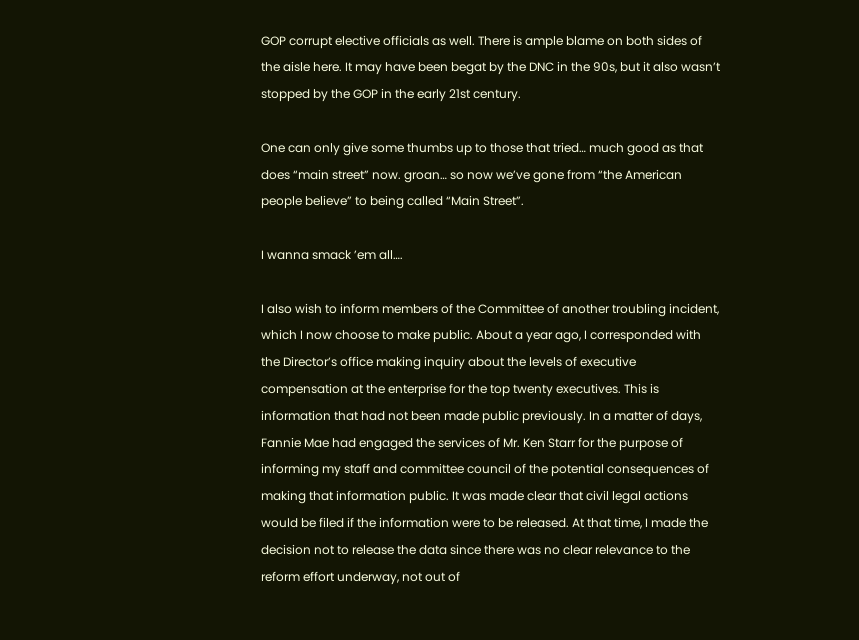GOP corrupt elective officials as well. There is ample blame on both sides of the aisle here. It may have been begat by the DNC in the 90s, but it also wasn’t stopped by the GOP in the early 21st century.

One can only give some thumbs up to those that tried… much good as that does “main street” now. groan… so now we’ve gone from “the American people believe” to being called “Main Street”.

I wanna smack ’em all….

I also wish to inform members of the Committee of another troubling incident, which I now choose to make public. About a year ago, I corresponded with the Director’s office making inquiry about the levels of executive compensation at the enterprise for the top twenty executives. This is information that had not been made public previously. In a matter of days, Fannie Mae had engaged the services of Mr. Ken Starr for the purpose of informing my staff and committee council of the potential consequences of making that information public. It was made clear that civil legal actions would be filed if the information were to be released. At that time, I made the decision not to release the data since there was no clear relevance to the reform effort underway, not out of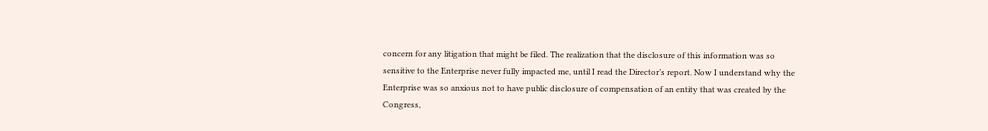concern for any litigation that might be filed. The realization that the disclosure of this information was so sensitive to the Enterprise never fully impacted me, until I read the Director’s report. Now I understand why the Enterprise was so anxious not to have public disclosure of compensation of an entity that was created by the Congress,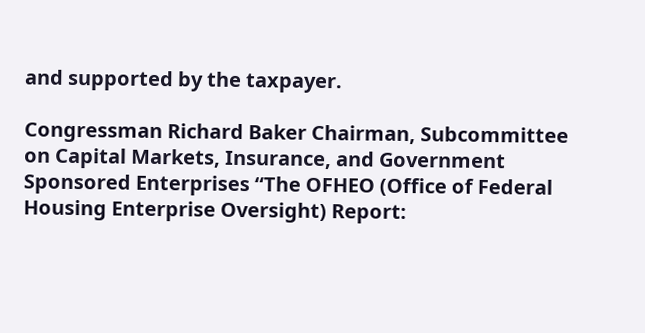and supported by the taxpayer.

Congressman Richard Baker Chairman, Subcommittee on Capital Markets, Insurance, and Government Sponsored Enterprises “The OFHEO (Office of Federal Housing Enterprise Oversight) Report: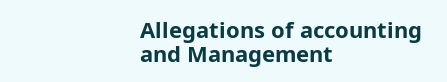Allegations of accounting and Management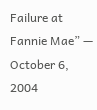Failure at Fannie Mae” — October 6, 2004